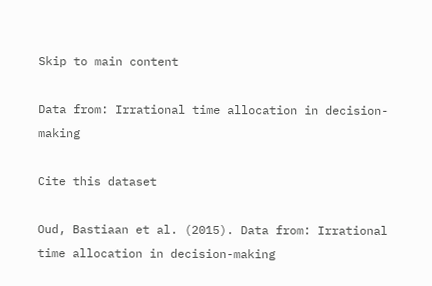Skip to main content

Data from: Irrational time allocation in decision-making

Cite this dataset

Oud, Bastiaan et al. (2015). Data from: Irrational time allocation in decision-making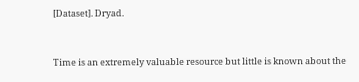[Dataset]. Dryad.


Time is an extremely valuable resource but little is known about the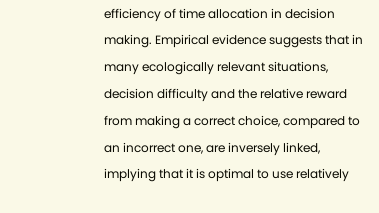efficiency of time allocation in decision making. Empirical evidence suggests that in many ecologically relevant situations, decision difficulty and the relative reward from making a correct choice, compared to an incorrect one, are inversely linked, implying that it is optimal to use relatively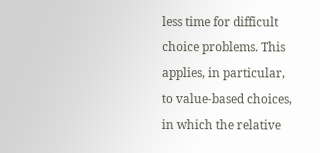less time for difficult choice problems. This applies, in particular, to value-based choices, in which the relative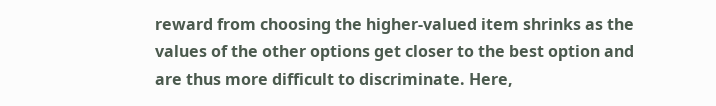reward from choosing the higher-valued item shrinks as the values of the other options get closer to the best option and are thus more difficult to discriminate. Here,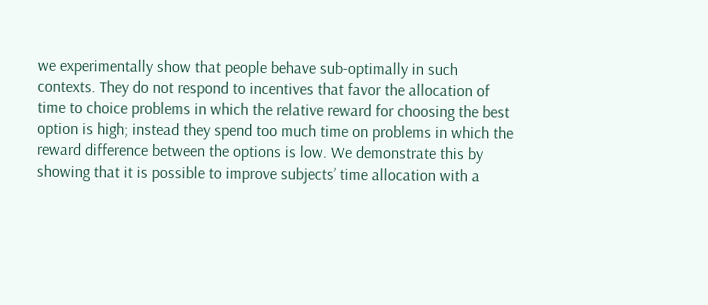we experimentally show that people behave sub-optimally in such contexts. They do not respond to incentives that favor the allocation of time to choice problems in which the relative reward for choosing the best option is high; instead they spend too much time on problems in which the reward difference between the options is low. We demonstrate this by showing that it is possible to improve subjects’ time allocation with a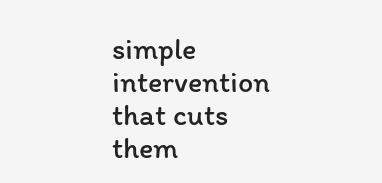simple intervention that cuts them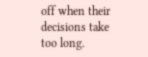off when their decisions take too long.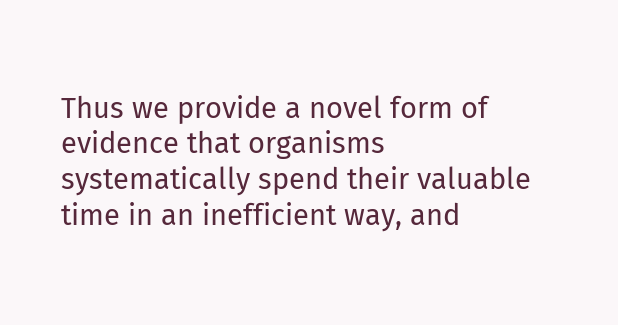Thus we provide a novel form of evidence that organisms systematically spend their valuable time in an inefficient way, and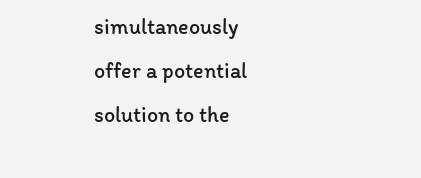simultaneously offer a potential solution to the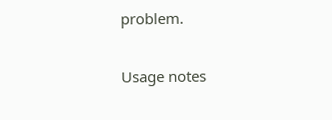problem.

Usage notes